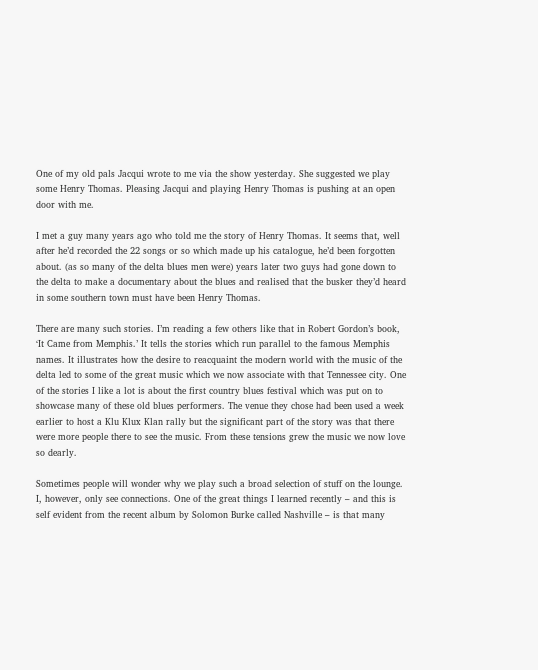One of my old pals Jacqui wrote to me via the show yesterday. She suggested we play some Henry Thomas. Pleasing Jacqui and playing Henry Thomas is pushing at an open door with me.

I met a guy many years ago who told me the story of Henry Thomas. It seems that, well after he’d recorded the 22 songs or so which made up his catalogue, he’d been forgotten about. (as so many of the delta blues men were) years later two guys had gone down to the delta to make a documentary about the blues and realised that the busker they’d heard in some southern town must have been Henry Thomas.

There are many such stories. I’m reading a few others like that in Robert Gordon’s book, ‘It Came from Memphis.’ It tells the stories which run parallel to the famous Memphis names. It illustrates how the desire to reacquaint the modern world with the music of the delta led to some of the great music which we now associate with that Tennessee city. One of the stories I like a lot is about the first country blues festival which was put on to showcase many of these old blues performers. The venue they chose had been used a week earlier to host a Klu Klux Klan rally but the significant part of the story was that there were more people there to see the music. From these tensions grew the music we now love so dearly.

Sometimes people will wonder why we play such a broad selection of stuff on the lounge. I, however, only see connections. One of the great things I learned recently – and this is self evident from the recent album by Solomon Burke called Nashville – is that many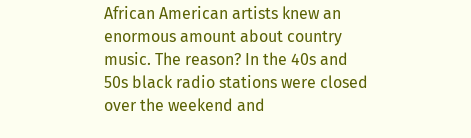African American artists knew an enormous amount about country music. The reason? In the 40s and 50s black radio stations were closed over the weekend and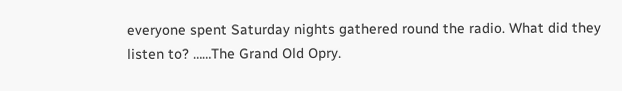everyone spent Saturday nights gathered round the radio. What did they listen to? ……The Grand Old Opry.